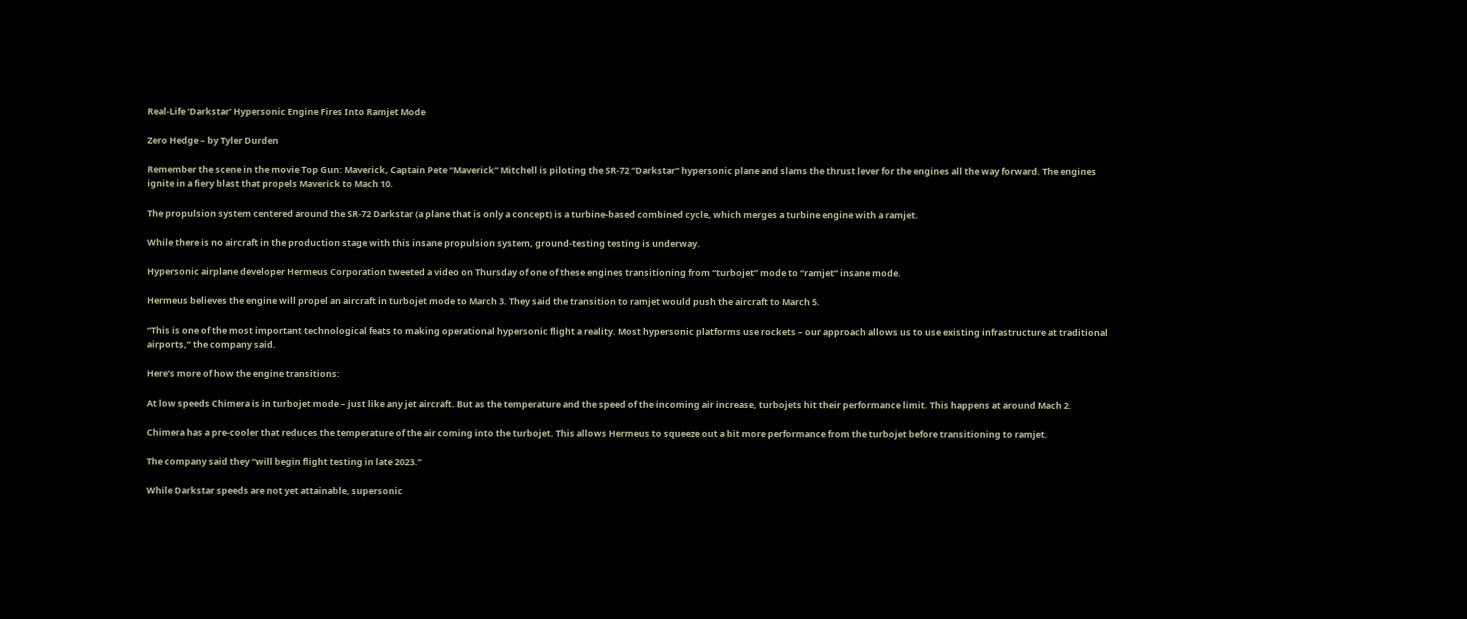Real-Life ‘Darkstar’ Hypersonic Engine Fires Into Ramjet Mode

Zero Hedge – by Tyler Durden

Remember the scene in the movie Top Gun: Maverick, Captain Pete “Maverick” Mitchell is piloting the SR-72 “Darkstar” hypersonic plane and slams the thrust lever for the engines all the way forward. The engines ignite in a fiery blast that propels Maverick to Mach 10.

The propulsion system centered around the SR-72 Darkstar (a plane that is only a concept) is a turbine-based combined cycle, which merges a turbine engine with a ramjet.

While there is no aircraft in the production stage with this insane propulsion system, ground-testing testing is underway.

Hypersonic airplane developer Hermeus Corporation tweeted a video on Thursday of one of these engines transitioning from “turbojet” mode to “ramjet” insane mode.

Hermeus believes the engine will propel an aircraft in turbojet mode to March 3. They said the transition to ramjet would push the aircraft to March 5.

“This is one of the most important technological feats to making operational hypersonic flight a reality. Most hypersonic platforms use rockets – our approach allows us to use existing infrastructure at traditional airports,” the company said.

Here’s more of how the engine transitions:

At low speeds Chimera is in turbojet mode – just like any jet aircraft. But as the temperature and the speed of the incoming air increase, turbojets hit their performance limit. This happens at around Mach 2.

Chimera has a pre-cooler that reduces the temperature of the air coming into the turbojet. This allows Hermeus to squeeze out a bit more performance from the turbojet before transitioning to ramjet.

The company said they “will begin flight testing in late 2023.”

While Darkstar speeds are not yet attainable, supersonic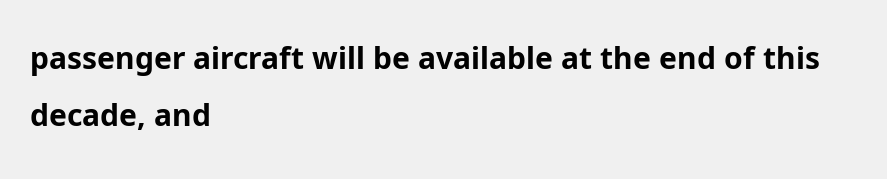passenger aircraft will be available at the end of this decade, and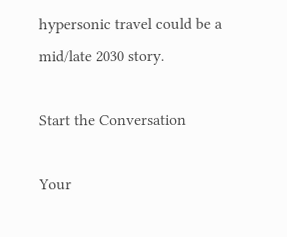hypersonic travel could be a mid/late 2030 story.

Start the Conversation

Your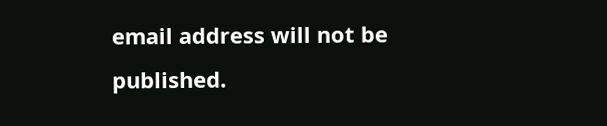email address will not be published.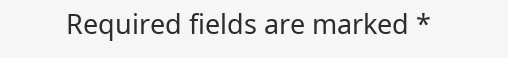Required fields are marked *